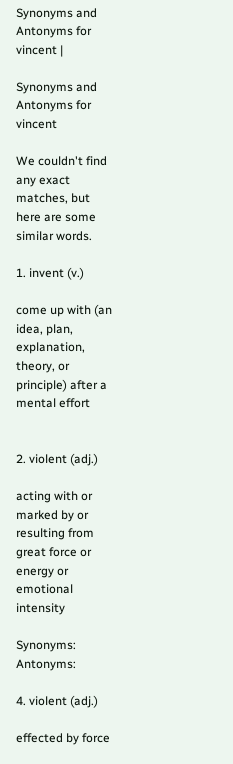Synonyms and Antonyms for vincent |

Synonyms and Antonyms for vincent

We couldn't find any exact matches, but here are some similar words.

1. invent (v.)

come up with (an idea, plan, explanation, theory, or principle) after a mental effort


2. violent (adj.)

acting with or marked by or resulting from great force or energy or emotional intensity

Synonyms: Antonyms:

4. violent (adj.)

effected by force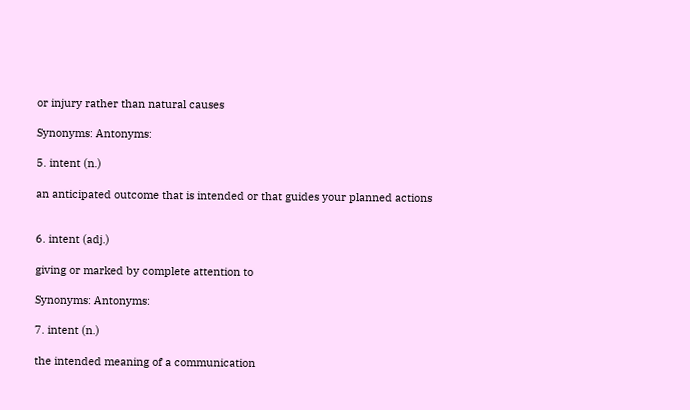or injury rather than natural causes

Synonyms: Antonyms:

5. intent (n.)

an anticipated outcome that is intended or that guides your planned actions


6. intent (adj.)

giving or marked by complete attention to

Synonyms: Antonyms:

7. intent (n.)

the intended meaning of a communication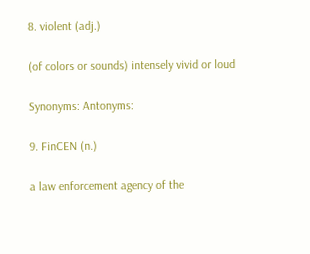8. violent (adj.)

(of colors or sounds) intensely vivid or loud

Synonyms: Antonyms:

9. FinCEN (n.)

a law enforcement agency of the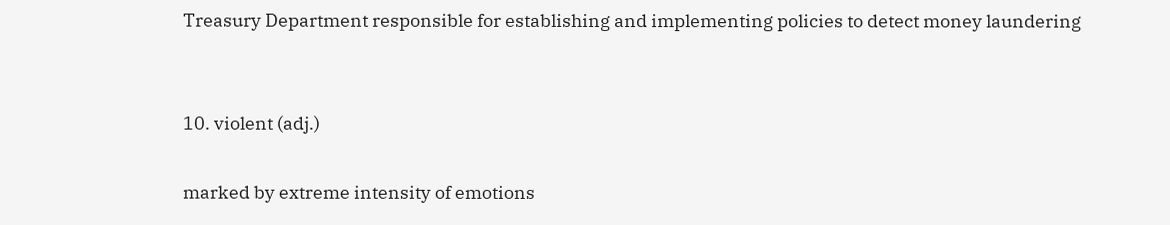Treasury Department responsible for establishing and implementing policies to detect money laundering


10. violent (adj.)

marked by extreme intensity of emotions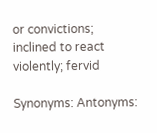or convictions; inclined to react violently; fervid

Synonyms: Antonyms: